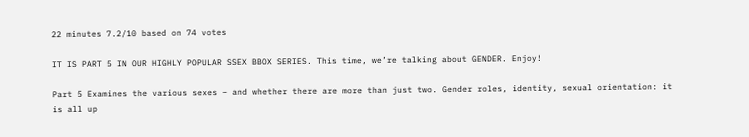22 minutes 7.2/10 based on 74 votes

IT IS PART 5 IN OUR HIGHLY POPULAR SSEX BBOX SERIES. This time, we’re talking about GENDER. Enjoy!

Part 5 Examines the various sexes – and whether there are more than just two. Gender roles, identity, sexual orientation: it is all up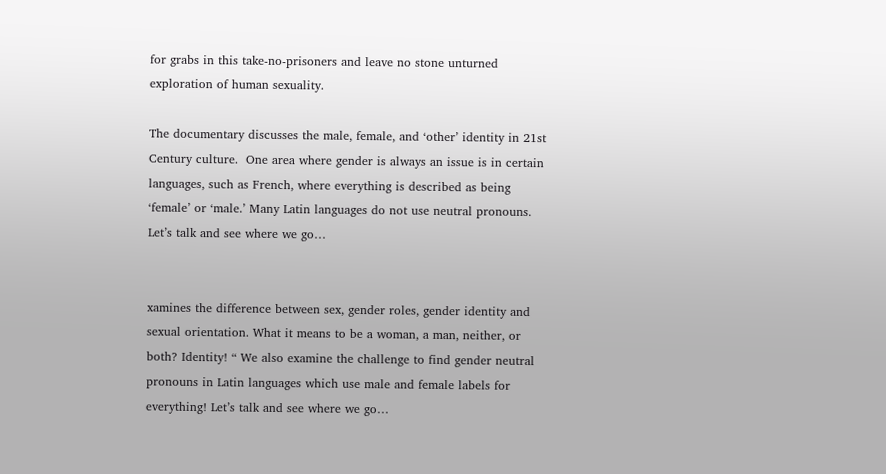for grabs in this take-no-prisoners and leave no stone unturned exploration of human sexuality.

The documentary discusses the male, female, and ‘other’ identity in 21st Century culture.  One area where gender is always an issue is in certain languages, such as French, where everything is described as being ‘female’ or ‘male.’ Many Latin languages do not use neutral pronouns. Let’s talk and see where we go…


xamines the difference between sex, gender roles, gender identity and sexual orientation. What it means to be a woman, a man, neither, or both? Identity! “ We also examine the challenge to find gender neutral pronouns in Latin languages which use male and female labels for everything! Let’s talk and see where we go…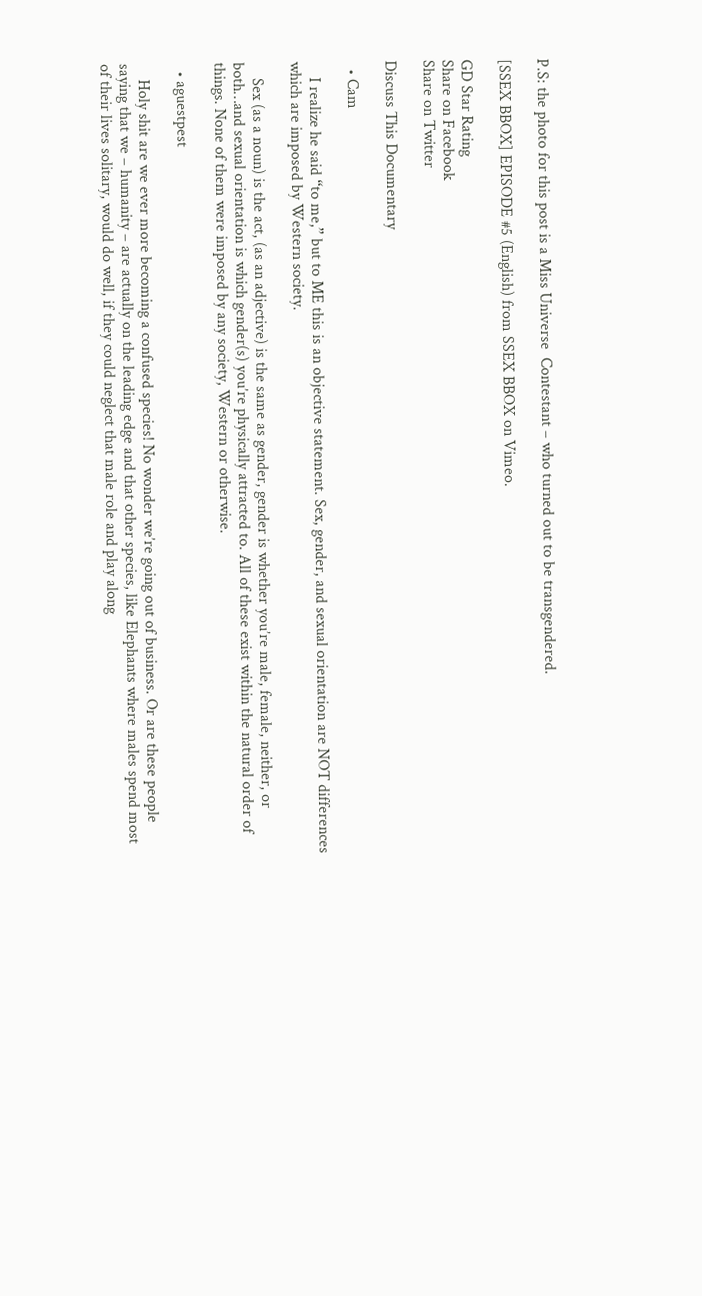P.S: the photo for this post is a Miss Universe  Contestant – who turned out to be transgendered.

[SSEX BBOX] EPISODE #5 (English) from SSEX BBOX on Vimeo.

GD Star Rating
Share on Facebook
Share on Twitter

Discuss This Documentary

  • Cam

    I realize he said “to me,” but to ME this is an objective statement. Sex, gender, and sexual orientation are NOT differences which are imposed by Western society.

    Sex (as a noun) is the act, (as an adjective) is the same as gender, gender is whether you’re male, female, neither, or both…and sexual orientation is which gender(s) you’re physically attracted to. All of these exist within the natural order of things. None of them were imposed by any society, Western or otherwise.

  • aguestpest

    Holy shit are we ever more becoming a confused species! No wonder we’re going out of business. Or are these people saying that we – humanity – are actually on the leading edge and that other species, like Elephants where males spend most of their lives solitary, would do well, if they could neglect that male role and play along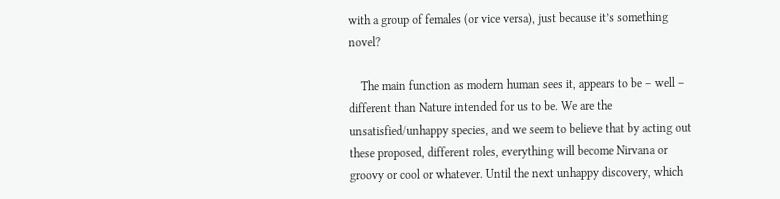with a group of females (or vice versa), just because it’s something novel?

    The main function as modern human sees it, appears to be – well – different than Nature intended for us to be. We are the unsatisfied/unhappy species, and we seem to believe that by acting out these proposed, different roles, everything will become Nirvana or groovy or cool or whatever. Until the next unhappy discovery, which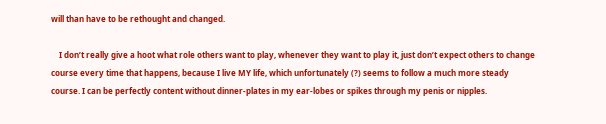will than have to be rethought and changed.

    I don’t really give a hoot what role others want to play, whenever they want to play it, just don’t expect others to change course every time that happens, because I live MY life, which unfortunately (?) seems to follow a much more steady course. I can be perfectly content without dinner-plates in my ear-lobes or spikes through my penis or nipples.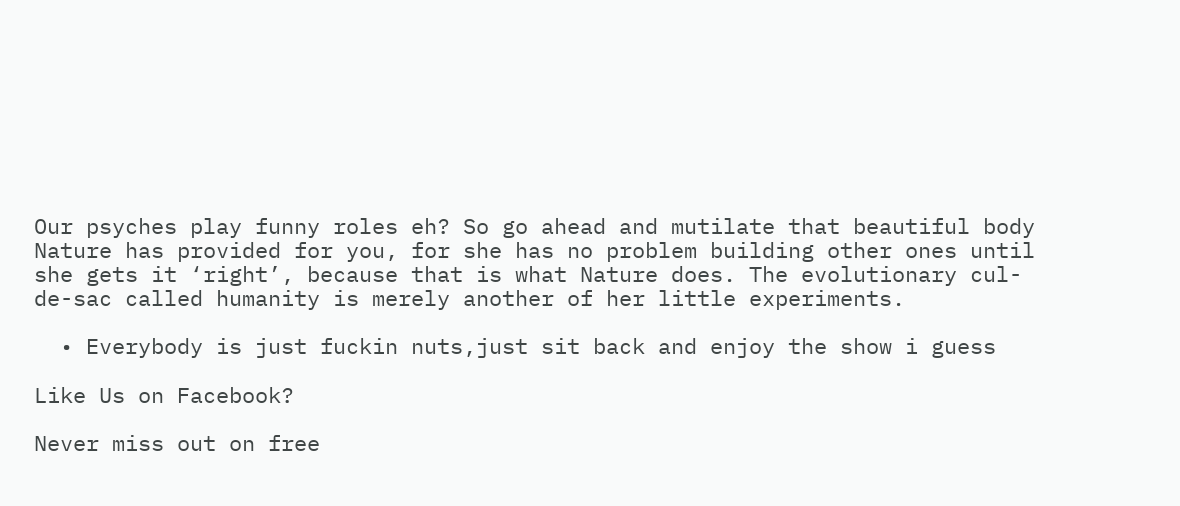Our psyches play funny roles eh? So go ahead and mutilate that beautiful body Nature has provided for you, for she has no problem building other ones until she gets it ‘right’, because that is what Nature does. The evolutionary cul-de-sac called humanity is merely another of her little experiments.

  • Everybody is just fuckin nuts,just sit back and enjoy the show i guess

Like Us on Facebook?

Never miss out on free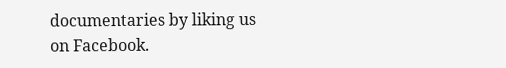documentaries by liking us on Facebook.